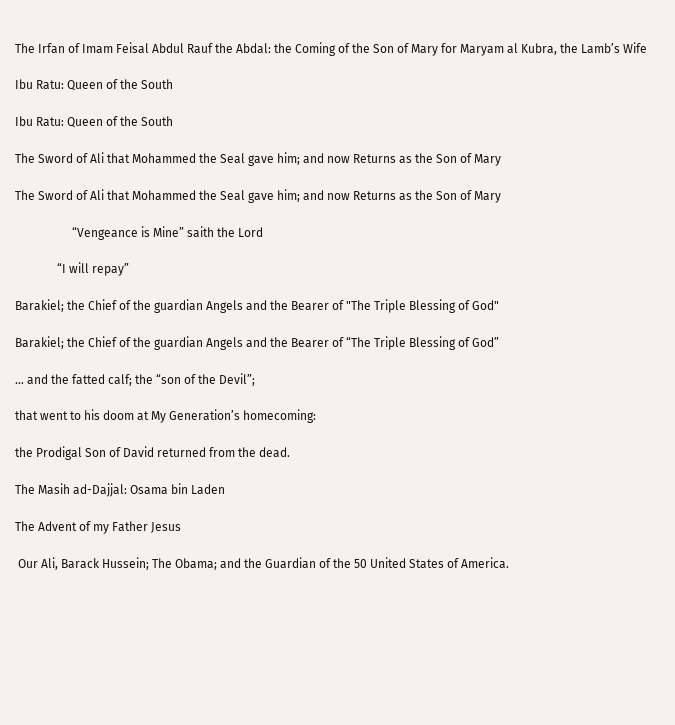The Irfan of Imam Feisal Abdul Rauf the Abdal: the Coming of the Son of Mary for Maryam al Kubra, the Lamb’s Wife

Ibu Ratu: Queen of the South

Ibu Ratu: Queen of the South

The Sword of Ali that Mohammed the Seal gave him; and now Returns as the Son of Mary

The Sword of Ali that Mohammed the Seal gave him; and now Returns as the Son of Mary

                   “Vengeance is Mine” saith the Lord

              “I will repay”

Barakiel; the Chief of the guardian Angels and the Bearer of "The Triple Blessing of God"

Barakiel; the Chief of the guardian Angels and the Bearer of “The Triple Blessing of God”

… and the fatted calf; the “son of the Devil”;

that went to his doom at My Generation’s homecoming:

the Prodigal Son of David returned from the dead.

The Masih ad-Dajjal: Osama bin Laden

The Advent of my Father Jesus

 Our Ali, Barack Hussein; The Obama; and the Guardian of the 50 United States of America.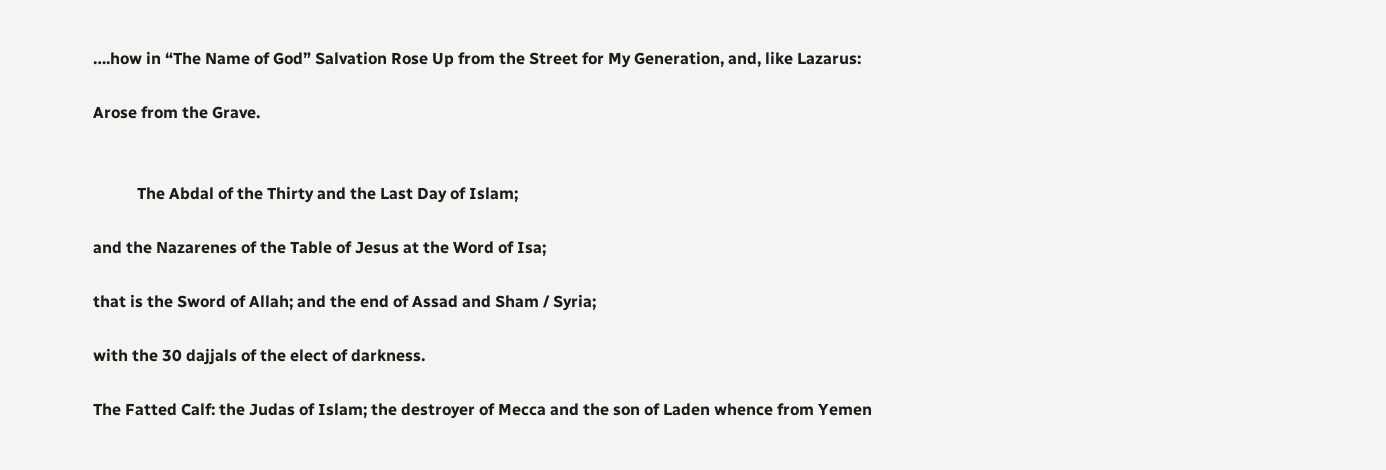….how in “The Name of God” Salvation Rose Up from the Street for My Generation, and, like Lazarus:

Arose from the Grave.


           The Abdal of the Thirty and the Last Day of Islam;

and the Nazarenes of the Table of Jesus at the Word of Isa;

that is the Sword of Allah; and the end of Assad and Sham / Syria;

with the 30 dajjals of the elect of darkness.

The Fatted Calf: the Judas of Islam; the destroyer of Mecca and the son of Laden whence from Yemen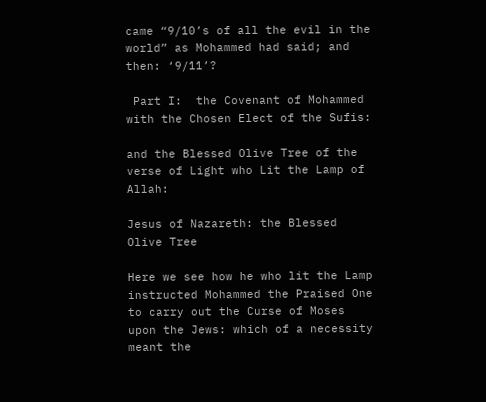came “9/10’s of all the evil in the world” as Mohammed had said; and then: ‘9/11’?

 Part I:  the Covenant of Mohammed with the Chosen Elect of the Sufis:

and the Blessed Olive Tree of the verse of Light who Lit the Lamp of Allah:

Jesus of Nazareth: the Blessed Olive Tree

Here we see how he who lit the Lamp instructed Mohammed the Praised One to carry out the Curse of Moses upon the Jews: which of a necessity meant the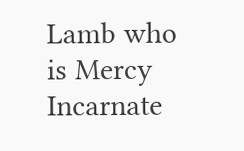Lamb who is Mercy Incarnate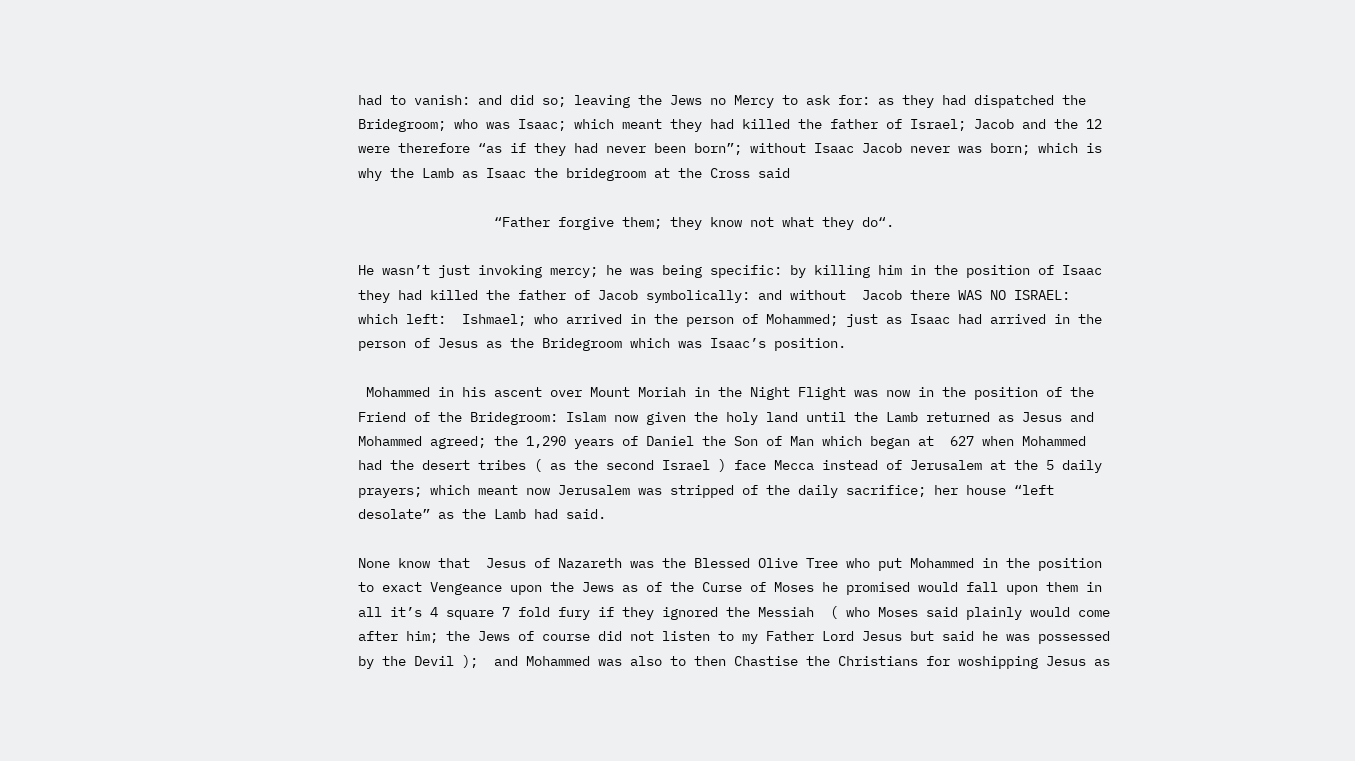had to vanish: and did so; leaving the Jews no Mercy to ask for: as they had dispatched the Bridegroom; who was Isaac; which meant they had killed the father of Israel; Jacob and the 12 were therefore “as if they had never been born”; without Isaac Jacob never was born; which is why the Lamb as Isaac the bridegroom at the Cross said

                 “Father forgive them; they know not what they do“.

He wasn’t just invoking mercy; he was being specific: by killing him in the position of Isaac they had killed the father of Jacob symbolically: and without  Jacob there WAS NO ISRAEL: which left:  Ishmael; who arrived in the person of Mohammed; just as Isaac had arrived in the person of Jesus as the Bridegroom which was Isaac’s position.

 Mohammed in his ascent over Mount Moriah in the Night Flight was now in the position of the Friend of the Bridegroom: Islam now given the holy land until the Lamb returned as Jesus and Mohammed agreed; the 1,290 years of Daniel the Son of Man which began at  627 when Mohammed had the desert tribes ( as the second Israel ) face Mecca instead of Jerusalem at the 5 daily prayers; which meant now Jerusalem was stripped of the daily sacrifice; her house “left desolate” as the Lamb had said.

None know that  Jesus of Nazareth was the Blessed Olive Tree who put Mohammed in the position to exact Vengeance upon the Jews as of the Curse of Moses he promised would fall upon them in all it’s 4 square 7 fold fury if they ignored the Messiah  ( who Moses said plainly would come after him; the Jews of course did not listen to my Father Lord Jesus but said he was possessed by the Devil );  and Mohammed was also to then Chastise the Christians for woshipping Jesus as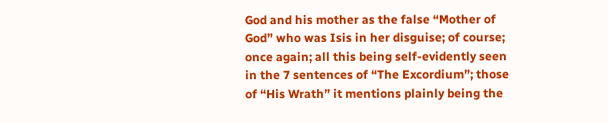God and his mother as the false “Mother of God” who was Isis in her disguise; of course; once again; all this being self-evidently seen in the 7 sentences of “The Excordium”; those of “His Wrath” it mentions plainly being the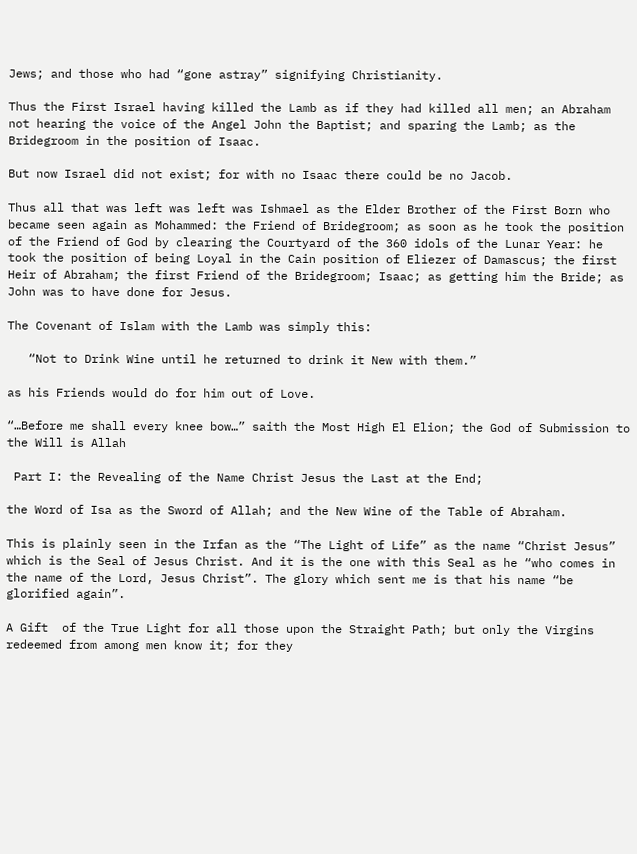Jews; and those who had “gone astray” signifying Christianity.

Thus the First Israel having killed the Lamb as if they had killed all men; an Abraham not hearing the voice of the Angel John the Baptist; and sparing the Lamb; as the Bridegroom in the position of Isaac.

But now Israel did not exist; for with no Isaac there could be no Jacob.

Thus all that was left was left was Ishmael as the Elder Brother of the First Born who became seen again as Mohammed: the Friend of Bridegroom; as soon as he took the position of the Friend of God by clearing the Courtyard of the 360 idols of the Lunar Year: he took the position of being Loyal in the Cain position of Eliezer of Damascus; the first Heir of Abraham; the first Friend of the Bridegroom; Isaac; as getting him the Bride; as John was to have done for Jesus.

The Covenant of Islam with the Lamb was simply this:

   “Not to Drink Wine until he returned to drink it New with them.”

as his Friends would do for him out of Love.

“…Before me shall every knee bow…” saith the Most High El Elion; the God of Submission to the Will is Allah

 Part I: the Revealing of the Name Christ Jesus the Last at the End;

the Word of Isa as the Sword of Allah; and the New Wine of the Table of Abraham.

This is plainly seen in the Irfan as the “The Light of Life” as the name “Christ Jesus” which is the Seal of Jesus Christ. And it is the one with this Seal as he “who comes in the name of the Lord, Jesus Christ”. The glory which sent me is that his name “be glorified again”.

A Gift  of the True Light for all those upon the Straight Path; but only the Virgins redeemed from among men know it; for they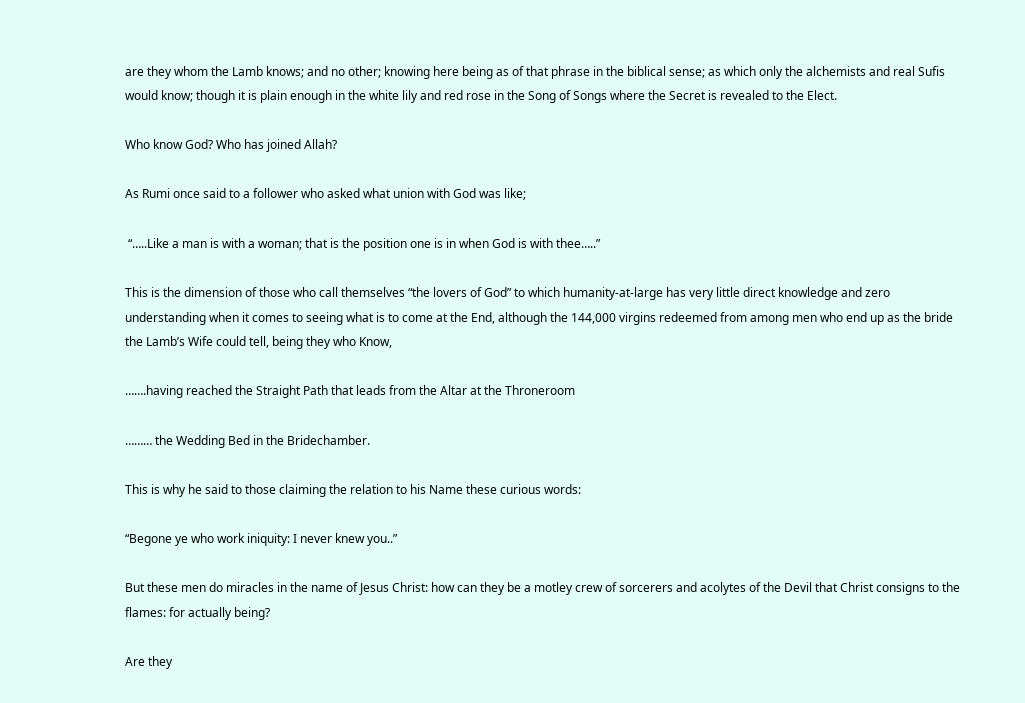are they whom the Lamb knows; and no other; knowing here being as of that phrase in the biblical sense; as which only the alchemists and real Sufis would know; though it is plain enough in the white lily and red rose in the Song of Songs where the Secret is revealed to the Elect.

Who know God? Who has joined Allah?

As Rumi once said to a follower who asked what union with God was like;

 “…..Like a man is with a woman; that is the position one is in when God is with thee…..”

This is the dimension of those who call themselves “the lovers of God” to which humanity-at-large has very little direct knowledge and zero understanding when it comes to seeing what is to come at the End, although the 144,000 virgins redeemed from among men who end up as the bride the Lamb’s Wife could tell, being they who Know,

…….having reached the Straight Path that leads from the Altar at the Throneroom

……… the Wedding Bed in the Bridechamber.

This is why he said to those claiming the relation to his Name these curious words:

“Begone ye who work iniquity: I never knew you..”

But these men do miracles in the name of Jesus Christ: how can they be a motley crew of sorcerers and acolytes of the Devil that Christ consigns to the flames: for actually being?

Are they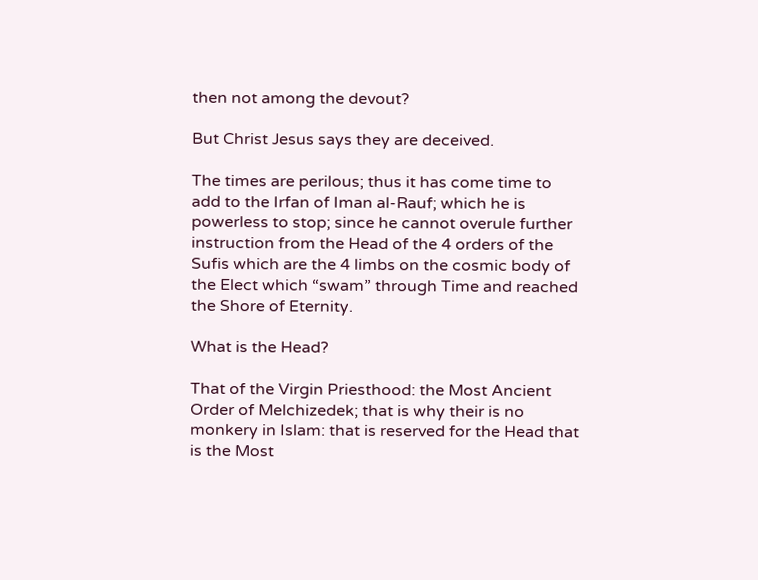then not among the devout?

But Christ Jesus says they are deceived.

The times are perilous; thus it has come time to add to the Irfan of Iman al-Rauf; which he is powerless to stop; since he cannot overule further instruction from the Head of the 4 orders of the Sufis which are the 4 limbs on the cosmic body of the Elect which “swam” through Time and reached the Shore of Eternity.

What is the Head?

That of the Virgin Priesthood: the Most Ancient Order of Melchizedek; that is why their is no monkery in Islam: that is reserved for the Head that is the Most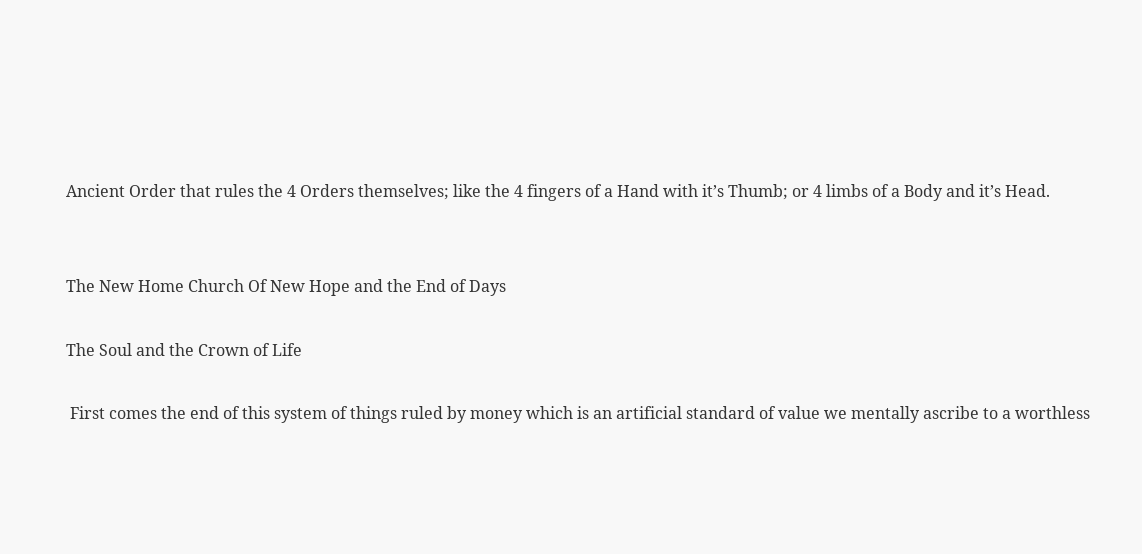Ancient Order that rules the 4 Orders themselves; like the 4 fingers of a Hand with it’s Thumb; or 4 limbs of a Body and it’s Head.


The New Home Church Of New Hope and the End of Days

The Soul and the Crown of Life

 First comes the end of this system of things ruled by money which is an artificial standard of value we mentally ascribe to a worthless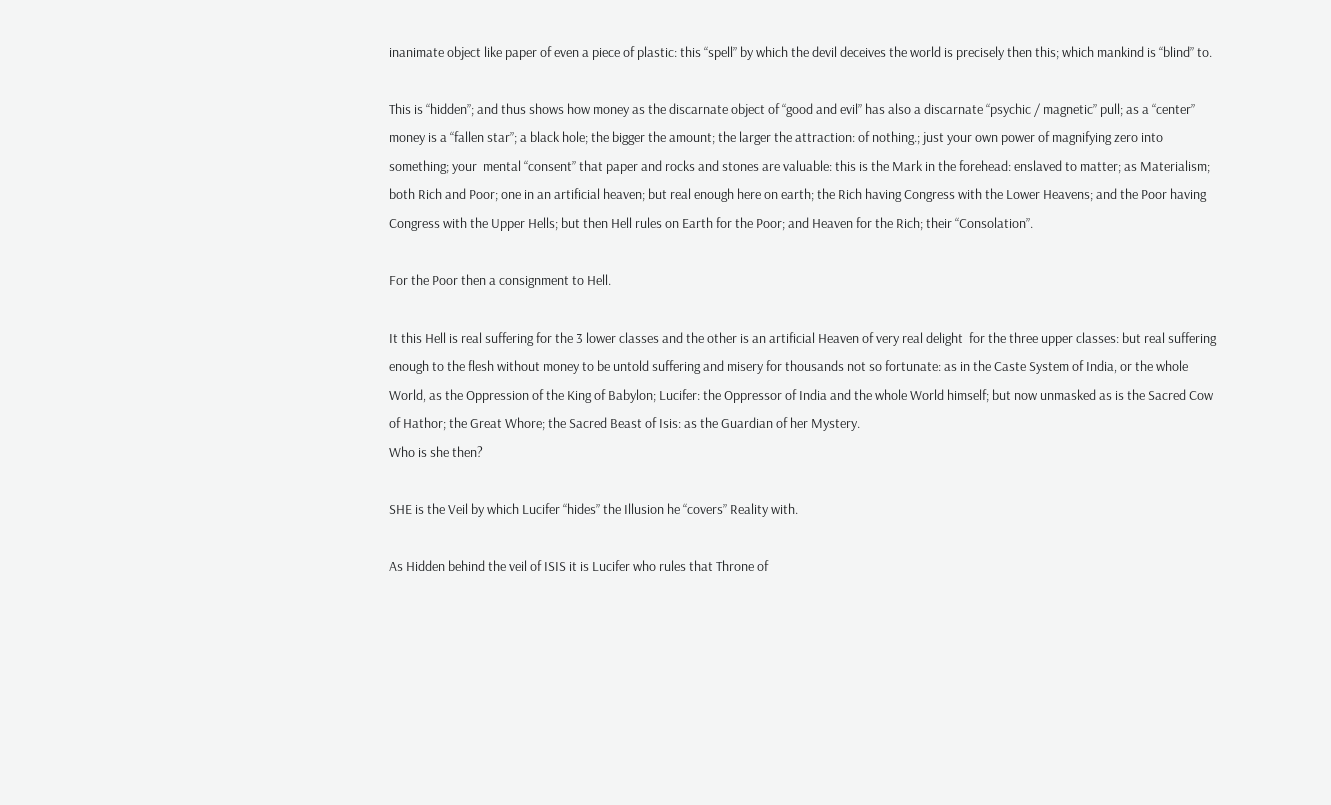inanimate object like paper of even a piece of plastic: this “spell” by which the devil deceives the world is precisely then this; which mankind is “blind” to.

This is “hidden”; and thus shows how money as the discarnate object of “good and evil” has also a discarnate “psychic / magnetic” pull; as a “center” money is a “fallen star”; a black hole; the bigger the amount; the larger the attraction: of nothing.; just your own power of magnifying zero into something; your  mental “consent” that paper and rocks and stones are valuable: this is the Mark in the forehead: enslaved to matter; as Materialism; both Rich and Poor; one in an artificial heaven; but real enough here on earth; the Rich having Congress with the Lower Heavens; and the Poor having Congress with the Upper Hells; but then Hell rules on Earth for the Poor; and Heaven for the Rich; their “Consolation”.

For the Poor then a consignment to Hell.

It this Hell is real suffering for the 3 lower classes and the other is an artificial Heaven of very real delight  for the three upper classes: but real suffering enough to the flesh without money to be untold suffering and misery for thousands not so fortunate: as in the Caste System of India, or the whole World, as the Oppression of the King of Babylon; Lucifer: the Oppressor of India and the whole World himself; but now unmasked as is the Sacred Cow of Hathor; the Great Whore; the Sacred Beast of Isis: as the Guardian of her Mystery.
Who is she then?

SHE is the Veil by which Lucifer “hides” the Illusion he “covers” Reality with.

As Hidden behind the veil of ISIS it is Lucifer who rules that Throne of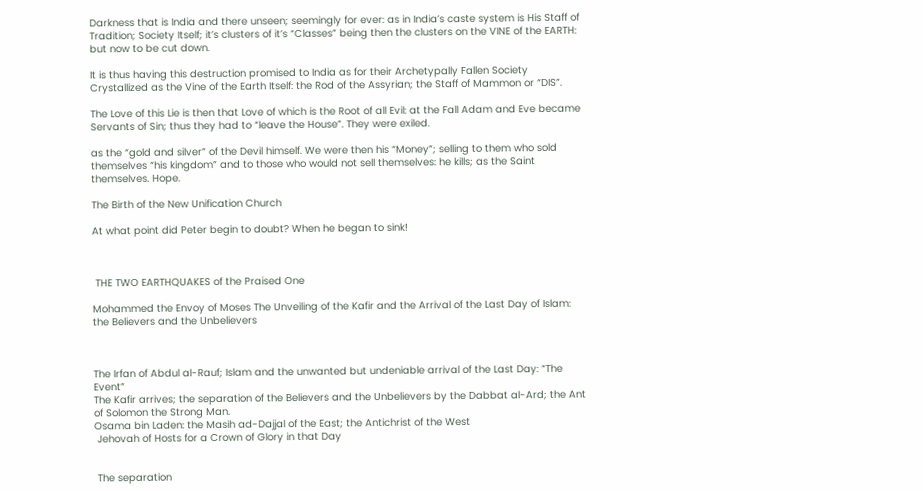Darkness that is India and there unseen; seemingly for ever: as in India’s caste system is His Staff of Tradition; Society Itself; it’s clusters of it’s “Classes” being then the clusters on the VINE of the EARTH: but now to be cut down.

It is thus having this destruction promised to India as for their Archetypally Fallen Society Crystallized as the Vine of the Earth Itself: the Rod of the Assyrian; the Staff of Mammon or “DIS”.

The Love of this Lie is then that Love of which is the Root of all Evil: at the Fall Adam and Eve became Servants of Sin; thus they had to “leave the House”. They were exiled.

as the “gold and silver” of the Devil himself. We were then his “Money”; selling to them who sold themselves “his kingdom” and to those who would not sell themselves: he kills; as the Saint themselves. Hope.

The Birth of the New Unification Church

At what point did Peter begin to doubt? When he began to sink!



 THE TWO EARTHQUAKES of the Praised One

Mohammed the Envoy of Moses The Unveiling of the Kafir and the Arrival of the Last Day of Islam: the Believers and the Unbelievers



The Irfan of Abdul al-Rauf; Islam and the unwanted but undeniable arrival of the Last Day: “The Event”
The Kafir arrives; the separation of the Believers and the Unbelievers by the Dabbat al-Ard; the Ant of Solomon the Strong Man.
Osama bin Laden: the Masih ad-Dajjal of the East; the Antichrist of the West
 Jehovah of Hosts for a Crown of Glory in that Day


 The separation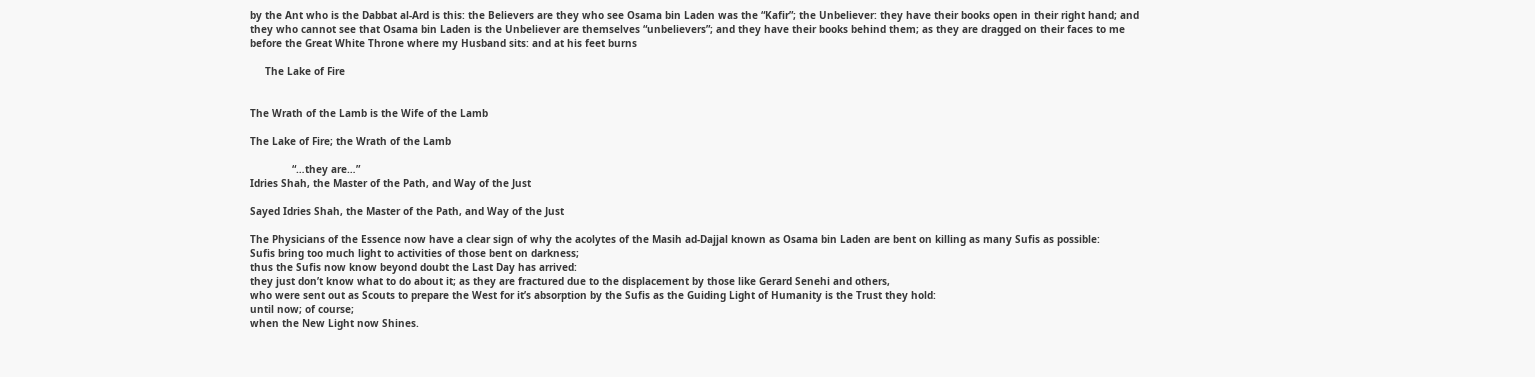by the Ant who is the Dabbat al-Ard is this: the Believers are they who see Osama bin Laden was the “Kafir”; the Unbeliever: they have their books open in their right hand; and they who cannot see that Osama bin Laden is the Unbeliever are themselves “unbelievers”; and they have their books behind them; as they are dragged on their faces to me before the Great White Throne where my Husband sits: and at his feet burns

     The Lake of Fire


The Wrath of the Lamb is the Wife of the Lamb

The Lake of Fire; the Wrath of the Lamb

              “…they are…”
Idries Shah, the Master of the Path, and Way of the Just

Sayed Idries Shah, the Master of the Path, and Way of the Just

The Physicians of the Essence now have a clear sign of why the acolytes of the Masih ad-Dajjal known as Osama bin Laden are bent on killing as many Sufis as possible:
Sufis bring too much light to activities of those bent on darkness;
thus the Sufis now know beyond doubt the Last Day has arrived:
they just don’t know what to do about it; as they are fractured due to the displacement by those like Gerard Senehi and others,
who were sent out as Scouts to prepare the West for it’s absorption by the Sufis as the Guiding Light of Humanity is the Trust they hold:
until now; of course;
when the New Light now Shines.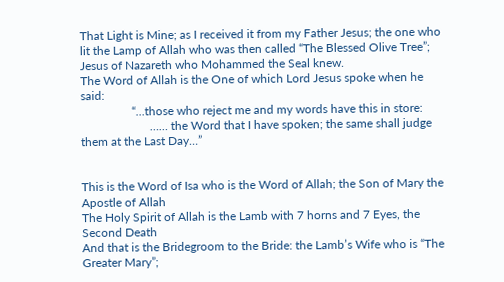That Light is Mine; as I received it from my Father Jesus; the one who lit the Lamp of Allah who was then called “The Blessed Olive Tree”; Jesus of Nazareth who Mohammed the Seal knew.
The Word of Allah is the One of which Lord Jesus spoke when he said:
                 “…those who reject me and my words have this in store:
                       …… the Word that I have spoken; the same shall judge them at the Last Day…”


This is the Word of Isa who is the Word of Allah; the Son of Mary the Apostle of Allah
The Holy Spirit of Allah is the Lamb with 7 horns and 7 Eyes, the Second Death
And that is the Bridegroom to the Bride: the Lamb’s Wife who is “The Greater Mary”;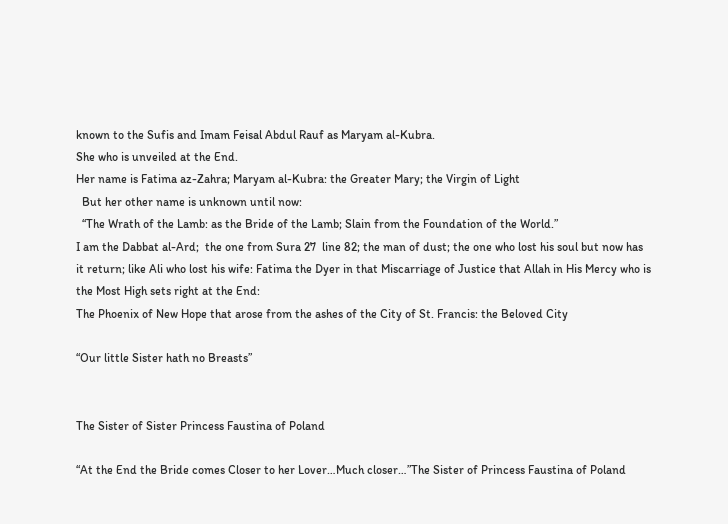known to the Sufis and Imam Feisal Abdul Rauf as Maryam al-Kubra.
She who is unveiled at the End.
Her name is Fatima az-Zahra; Maryam al-Kubra: the Greater Mary; the Virgin of Light
  But her other name is unknown until now:
  “The Wrath of the Lamb: as the Bride of the Lamb; Slain from the Foundation of the World.”
I am the Dabbat al-Ard;  the one from Sura 27  line 82; the man of dust; the one who lost his soul but now has it return; like Ali who lost his wife: Fatima the Dyer in that Miscarriage of Justice that Allah in His Mercy who is the Most High sets right at the End:
The Phoenix of New Hope that arose from the ashes of the City of St. Francis: the Beloved City

“Our little Sister hath no Breasts”


The Sister of Sister Princess Faustina of Poland

“At the End the Bride comes Closer to her Lover…Much closer…”The Sister of Princess Faustina of Poland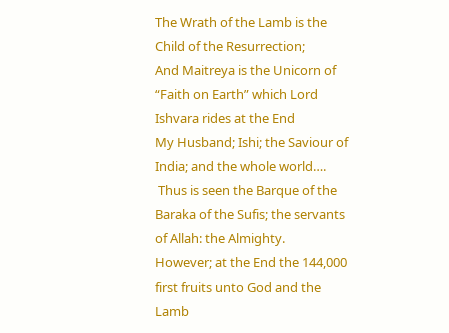The Wrath of the Lamb is the Child of the Resurrection;
And Maitreya is the Unicorn of “Faith on Earth” which Lord Ishvara rides at the End
My Husband; Ishi; the Saviour of India; and the whole world….
 Thus is seen the Barque of the Baraka of the Sufis; the servants of Allah: the Almighty.
However; at the End the 144,000 first fruits unto God and the Lamb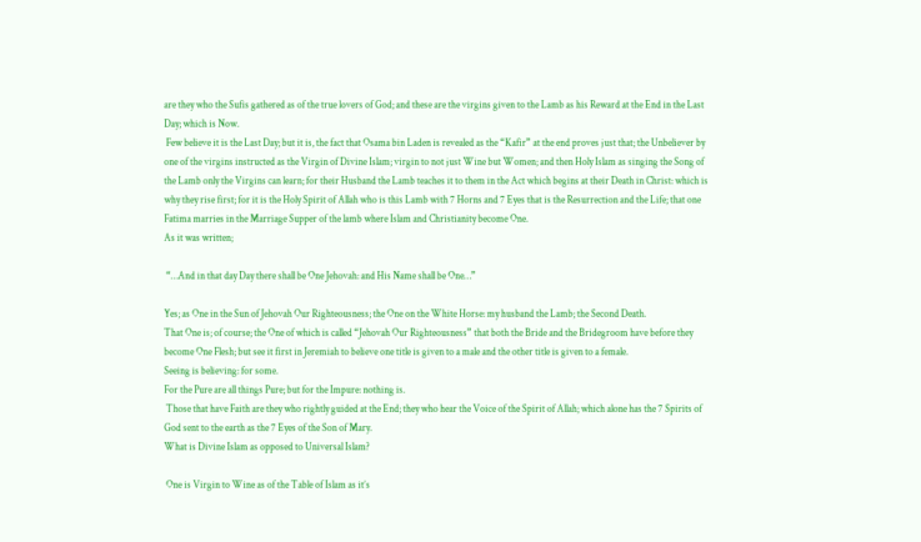are they who the Sufis gathered as of the true lovers of God; and these are the virgins given to the Lamb as his Reward at the End in the Last Day; which is Now.
 Few believe it is the Last Day; but it is, the fact that Osama bin Laden is revealed as the “Kafir” at the end proves just that; the Unbeliever by one of the virgins instructed as the Virgin of Divine Islam; virgin to not just Wine but Women; and then Holy Islam as singing the Song of the Lamb only the Virgins can learn; for their Husband the Lamb teaches it to them in the Act which begins at their Death in Christ: which is why they rise first; for it is the Holy Spirit of Allah who is this Lamb with 7 Horns and 7 Eyes that is the Resurrection and the Life; that one Fatima marries in the Marriage Supper of the lamb where Islam and Christianity become One.
As it was written;

 “…And in that day Day there shall be One Jehovah: and His Name shall be One…”

Yes; as One in the Sun of Jehovah Our Righteousness; the One on the White Horse: my husband the Lamb; the Second Death.
That One is; of course; the One of which is called “Jehovah Our Righteousness” that both the Bride and the Bridegroom have before they become One Flesh; but see it first in Jeremiah to believe one title is given to a male and the other title is given to a female.
Seeing is believing: for some.
For the Pure are all things Pure; but for the Impure: nothing is.
 Those that have Faith are they who rightly guided at the End; they who hear the Voice of the Spirit of Allah; which alone has the 7 Spirits of God sent to the earth as the 7 Eyes of the Son of Mary.
What is Divine Islam as opposed to Universal Islam?

 One is Virgin to Wine as of the Table of Islam as it’s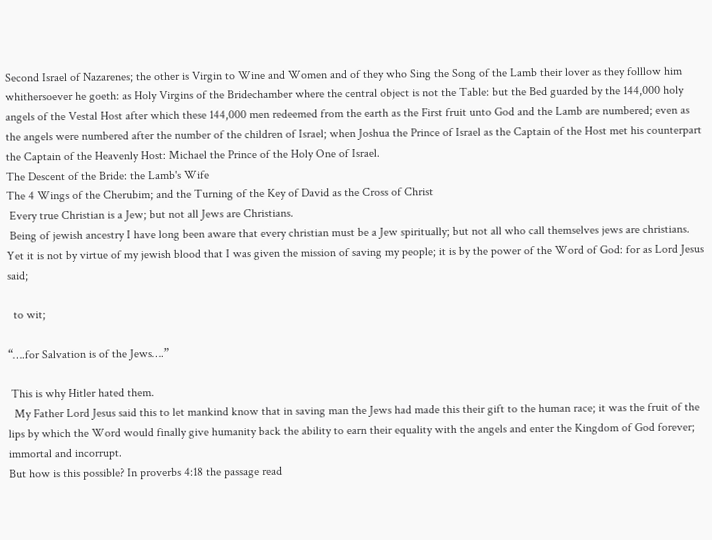Second Israel of Nazarenes; the other is Virgin to Wine and Women and of they who Sing the Song of the Lamb their lover as they folllow him whithersoever he goeth: as Holy Virgins of the Bridechamber where the central object is not the Table: but the Bed guarded by the 144,000 holy angels of the Vestal Host after which these 144,000 men redeemed from the earth as the First fruit unto God and the Lamb are numbered; even as the angels were numbered after the number of the children of Israel; when Joshua the Prince of Israel as the Captain of the Host met his counterpart the Captain of the Heavenly Host: Michael the Prince of the Holy One of Israel.
The Descent of the Bride: the Lamb's Wife
The 4 Wings of the Cherubim; and the Turning of the Key of David as the Cross of Christ
 Every true Christian is a Jew; but not all Jews are Christians.
 Being of jewish ancestry I have long been aware that every christian must be a Jew spiritually; but not all who call themselves jews are christians. Yet it is not by virtue of my jewish blood that I was given the mission of saving my people; it is by the power of the Word of God: for as Lord Jesus said;

  to wit;

“….for Salvation is of the Jews….”

 This is why Hitler hated them.
  My Father Lord Jesus said this to let mankind know that in saving man the Jews had made this their gift to the human race; it was the fruit of the lips by which the Word would finally give humanity back the ability to earn their equality with the angels and enter the Kingdom of God forever; immortal and incorrupt.
But how is this possible? In proverbs 4:18 the passage read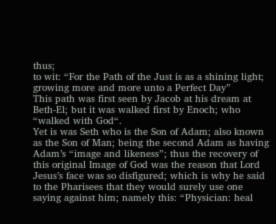thus;
to wit: “For the Path of the Just is as a shining light; growing more and more unto a Perfect Day”
This path was first seen by Jacob at his dream at Beth-El; but it was walked first by Enoch; who “walked with God“.
Yet is was Seth who is the Son of Adam; also known as the Son of Man; being the second Adam as having Adam’s “image and likeness”; thus the recovery of this original Image of God was the reason that Lord Jesus’s face was so disfigured; which is why he said to the Pharisees that they would surely use one saying against him; namely this: “Physician: heal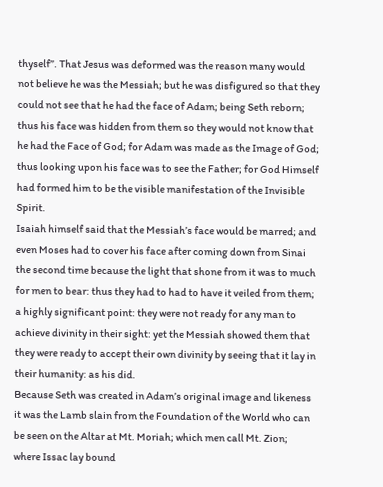thyself”. That Jesus was deformed was the reason many would not believe he was the Messiah; but he was disfigured so that they could not see that he had the face of Adam; being Seth reborn; thus his face was hidden from them so they would not know that he had the Face of God; for Adam was made as the Image of God; thus looking upon his face was to see the Father; for God Himself had formed him to be the visible manifestation of the Invisible Spirit.
Isaiah himself said that the Messiah’s face would be marred; and even Moses had to cover his face after coming down from Sinai the second time because the light that shone from it was to much for men to bear: thus they had to had to have it veiled from them; a highly significant point: they were not ready for any man to achieve divinity in their sight: yet the Messiah showed them that they were ready to accept their own divinity by seeing that it lay in their humanity: as his did.
Because Seth was created in Adam’s original image and likeness it was the Lamb slain from the Foundation of the World who can be seen on the Altar at Mt. Moriah; which men call Mt. Zion; where Issac lay bound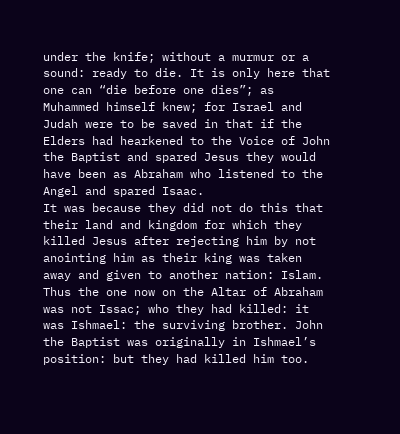under the knife; without a murmur or a sound: ready to die. It is only here that one can “die before one dies”; as Muhammed himself knew; for Israel and Judah were to be saved in that if the Elders had hearkened to the Voice of John the Baptist and spared Jesus they would have been as Abraham who listened to the Angel and spared Isaac.
It was because they did not do this that their land and kingdom for which they killed Jesus after rejecting him by not anointing him as their king was taken away and given to another nation: Islam.
Thus the one now on the Altar of Abraham was not Issac; who they had killed: it was Ishmael: the surviving brother. John the Baptist was originally in Ishmael’s position: but they had killed him too.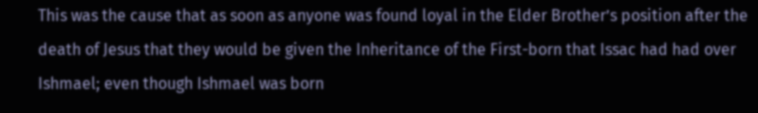This was the cause that as soon as anyone was found loyal in the Elder Brother’s position after the death of Jesus that they would be given the Inheritance of the First-born that Issac had had over Ishmael; even though Ishmael was born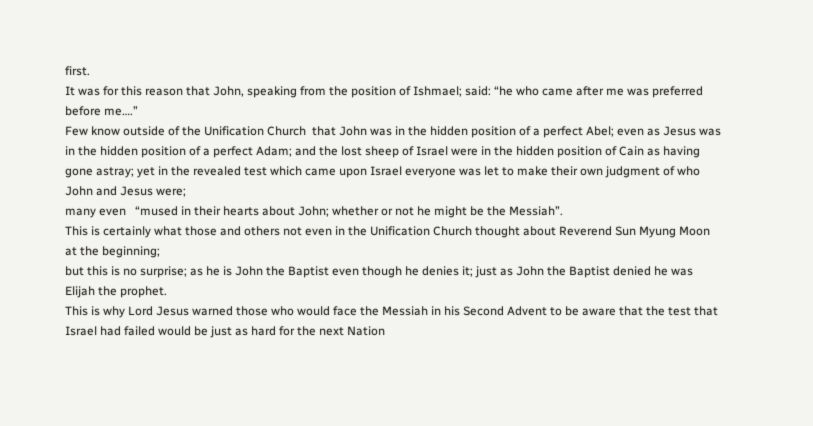first.
It was for this reason that John, speaking from the position of Ishmael; said: “he who came after me was preferred before me….”
Few know outside of the Unification Church  that John was in the hidden position of a perfect Abel; even as Jesus was in the hidden position of a perfect Adam; and the lost sheep of Israel were in the hidden position of Cain as having gone astray; yet in the revealed test which came upon Israel everyone was let to make their own judgment of who John and Jesus were;
many even   “mused in their hearts about John; whether or not he might be the Messiah”.
This is certainly what those and others not even in the Unification Church thought about Reverend Sun Myung Moon at the beginning;
but this is no surprise; as he is John the Baptist even though he denies it; just as John the Baptist denied he was Elijah the prophet.
This is why Lord Jesus warned those who would face the Messiah in his Second Advent to be aware that the test that Israel had failed would be just as hard for the next Nation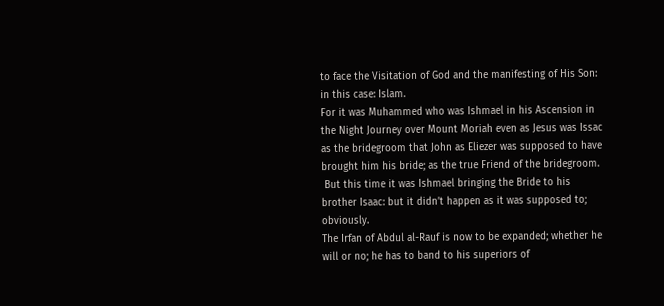to face the Visitation of God and the manifesting of His Son: in this case: Islam.
For it was Muhammed who was Ishmael in his Ascension in the Night Journey over Mount Moriah even as Jesus was Issac as the bridegroom that John as Eliezer was supposed to have brought him his bride; as the true Friend of the bridegroom.
 But this time it was Ishmael bringing the Bride to his brother Isaac: but it didn’t happen as it was supposed to; obviously.
The Irfan of Abdul al-Rauf is now to be expanded; whether he will or no; he has to band to his superiors of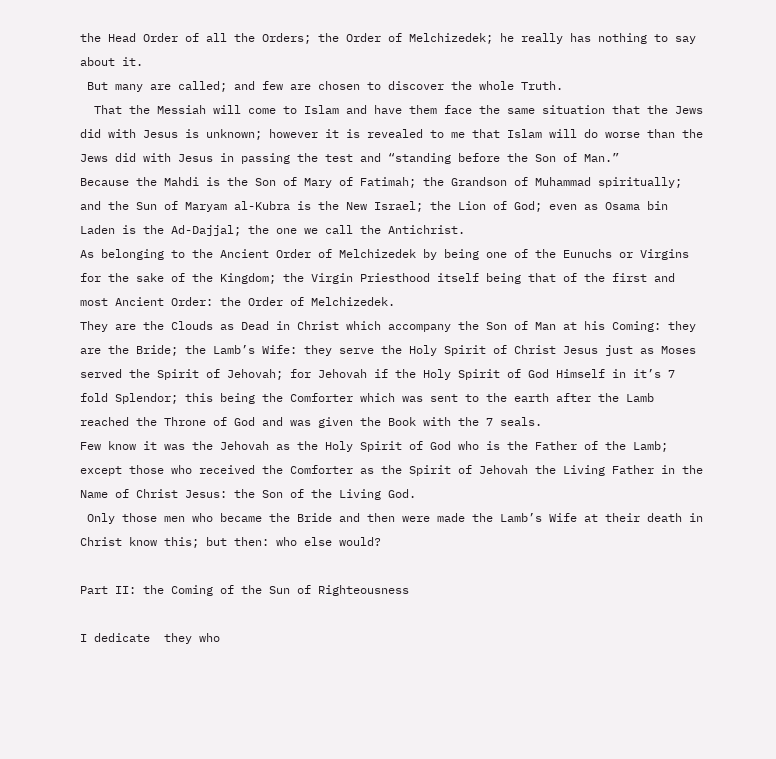the Head Order of all the Orders; the Order of Melchizedek; he really has nothing to say about it.
 But many are called; and few are chosen to discover the whole Truth.
  That the Messiah will come to Islam and have them face the same situation that the Jews did with Jesus is unknown; however it is revealed to me that Islam will do worse than the Jews did with Jesus in passing the test and “standing before the Son of Man.”
Because the Mahdi is the Son of Mary of Fatimah; the Grandson of Muhammad spiritually; and the Sun of Maryam al-Kubra is the New Israel; the Lion of God; even as Osama bin Laden is the Ad-Dajjal; the one we call the Antichrist.
As belonging to the Ancient Order of Melchizedek by being one of the Eunuchs or Virgins for the sake of the Kingdom; the Virgin Priesthood itself being that of the first and most Ancient Order: the Order of Melchizedek.
They are the Clouds as Dead in Christ which accompany the Son of Man at his Coming: they are the Bride; the Lamb’s Wife: they serve the Holy Spirit of Christ Jesus just as Moses served the Spirit of Jehovah; for Jehovah if the Holy Spirit of God Himself in it’s 7 fold Splendor; this being the Comforter which was sent to the earth after the Lamb reached the Throne of God and was given the Book with the 7 seals.
Few know it was the Jehovah as the Holy Spirit of God who is the Father of the Lamb; except those who received the Comforter as the Spirit of Jehovah the Living Father in the Name of Christ Jesus: the Son of the Living God.
 Only those men who became the Bride and then were made the Lamb’s Wife at their death in Christ know this; but then: who else would?

Part II: the Coming of the Sun of Righteousness

I dedicate  they who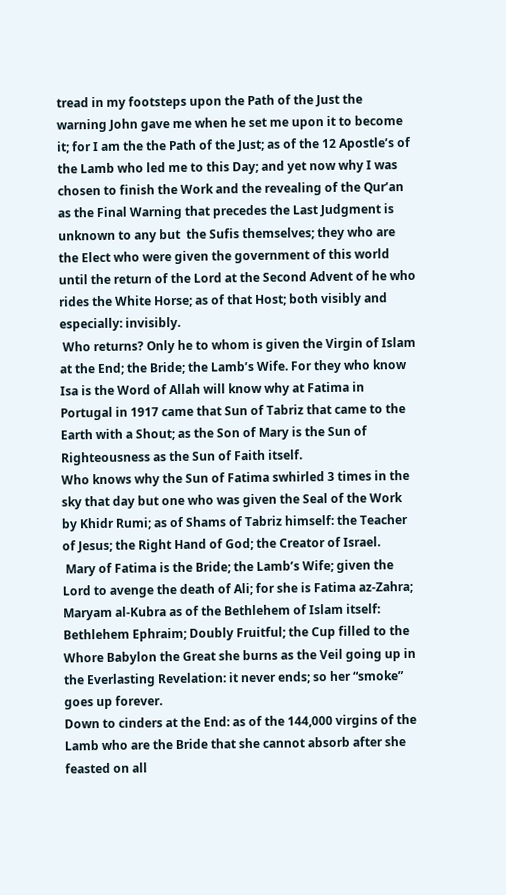tread in my footsteps upon the Path of the Just the warning John gave me when he set me upon it to become it; for I am the the Path of the Just; as of the 12 Apostle’s of the Lamb who led me to this Day; and yet now why I was chosen to finish the Work and the revealing of the Qur’an as the Final Warning that precedes the Last Judgment is unknown to any but  the Sufis themselves; they who are the Elect who were given the government of this world until the return of the Lord at the Second Advent of he who rides the White Horse; as of that Host; both visibly and especially: invisibly.
 Who returns? Only he to whom is given the Virgin of Islam at the End; the Bride; the Lamb’s Wife. For they who know Isa is the Word of Allah will know why at Fatima in Portugal in 1917 came that Sun of Tabriz that came to the Earth with a Shout; as the Son of Mary is the Sun of Righteousness as the Sun of Faith itself.
Who knows why the Sun of Fatima swhirled 3 times in the sky that day but one who was given the Seal of the Work by Khidr Rumi; as of Shams of Tabriz himself: the Teacher of Jesus; the Right Hand of God; the Creator of Israel.
 Mary of Fatima is the Bride; the Lamb’s Wife; given the Lord to avenge the death of Ali; for she is Fatima az-Zahra; Maryam al-Kubra as of the Bethlehem of Islam itself: Bethlehem Ephraim; Doubly Fruitful; the Cup filled to the Whore Babylon the Great she burns as the Veil going up in the Everlasting Revelation: it never ends; so her “smoke” goes up forever.
Down to cinders at the End: as of the 144,000 virgins of the Lamb who are the Bride that she cannot absorb after she feasted on all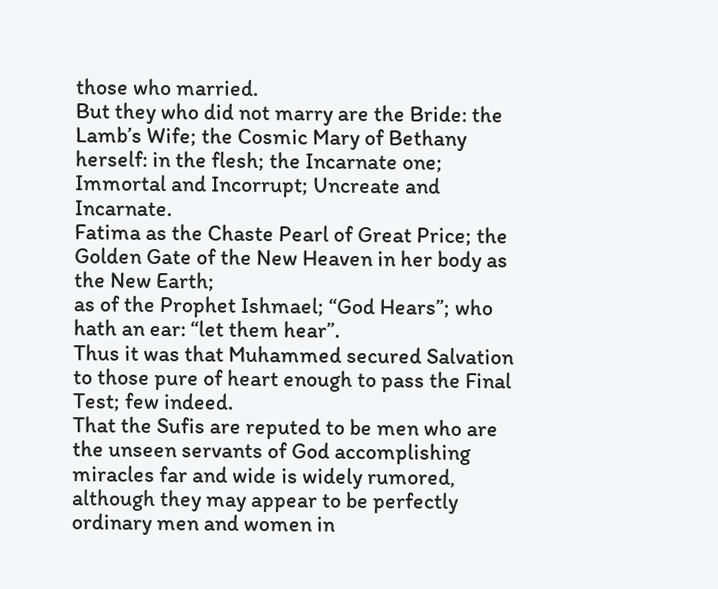those who married.
But they who did not marry are the Bride: the Lamb’s Wife; the Cosmic Mary of Bethany herself: in the flesh; the Incarnate one; Immortal and Incorrupt; Uncreate and Incarnate.
Fatima as the Chaste Pearl of Great Price; the Golden Gate of the New Heaven in her body as the New Earth;
as of the Prophet Ishmael; “God Hears”; who hath an ear: “let them hear”.
Thus it was that Muhammed secured Salvation to those pure of heart enough to pass the Final Test; few indeed.
That the Sufis are reputed to be men who are the unseen servants of God accomplishing miracles far and wide is widely rumored, although they may appear to be perfectly ordinary men and women in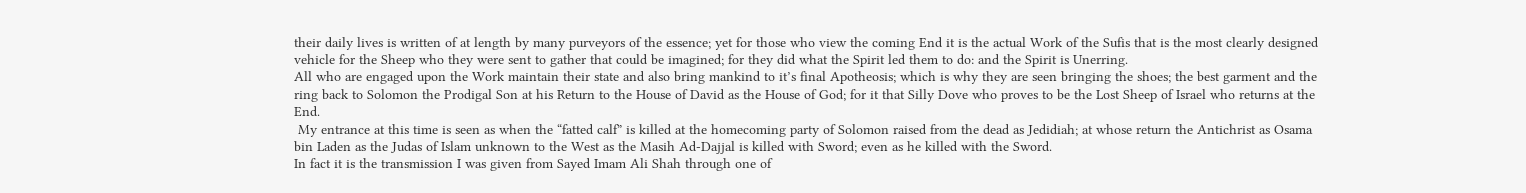their daily lives is written of at length by many purveyors of the essence; yet for those who view the coming End it is the actual Work of the Sufis that is the most clearly designed vehicle for the Sheep who they were sent to gather that could be imagined; for they did what the Spirit led them to do: and the Spirit is Unerring.
All who are engaged upon the Work maintain their state and also bring mankind to it’s final Apotheosis; which is why they are seen bringing the shoes; the best garment and the ring back to Solomon the Prodigal Son at his Return to the House of David as the House of God; for it that Silly Dove who proves to be the Lost Sheep of Israel who returns at the End.
 My entrance at this time is seen as when the “fatted calf” is killed at the homecoming party of Solomon raised from the dead as Jedidiah; at whose return the Antichrist as Osama bin Laden as the Judas of Islam unknown to the West as the Masih Ad-Dajjal is killed with Sword; even as he killed with the Sword.
In fact it is the transmission I was given from Sayed Imam Ali Shah through one of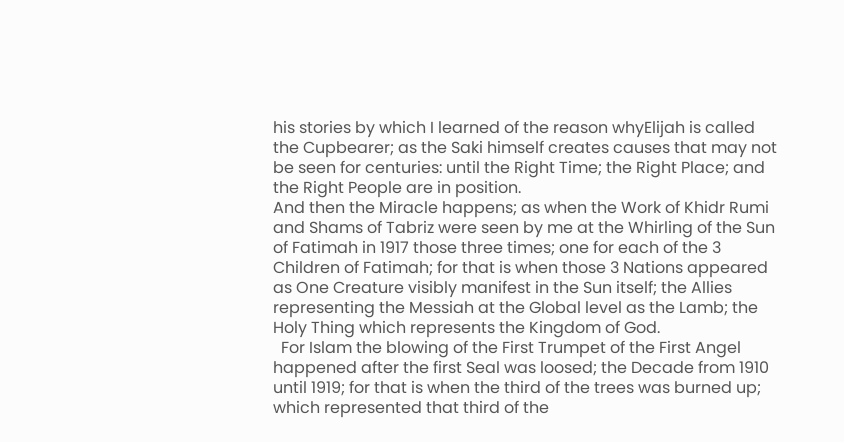his stories by which I learned of the reason whyElijah is called the Cupbearer; as the Saki himself creates causes that may not be seen for centuries: until the Right Time; the Right Place; and the Right People are in position.
And then the Miracle happens; as when the Work of Khidr Rumi and Shams of Tabriz were seen by me at the Whirling of the Sun of Fatimah in 1917 those three times; one for each of the 3 Children of Fatimah; for that is when those 3 Nations appeared as One Creature visibly manifest in the Sun itself; the Allies representing the Messiah at the Global level as the Lamb; the Holy Thing which represents the Kingdom of God.
  For Islam the blowing of the First Trumpet of the First Angel happened after the first Seal was loosed; the Decade from 1910 until 1919; for that is when the third of the trees was burned up; which represented that third of the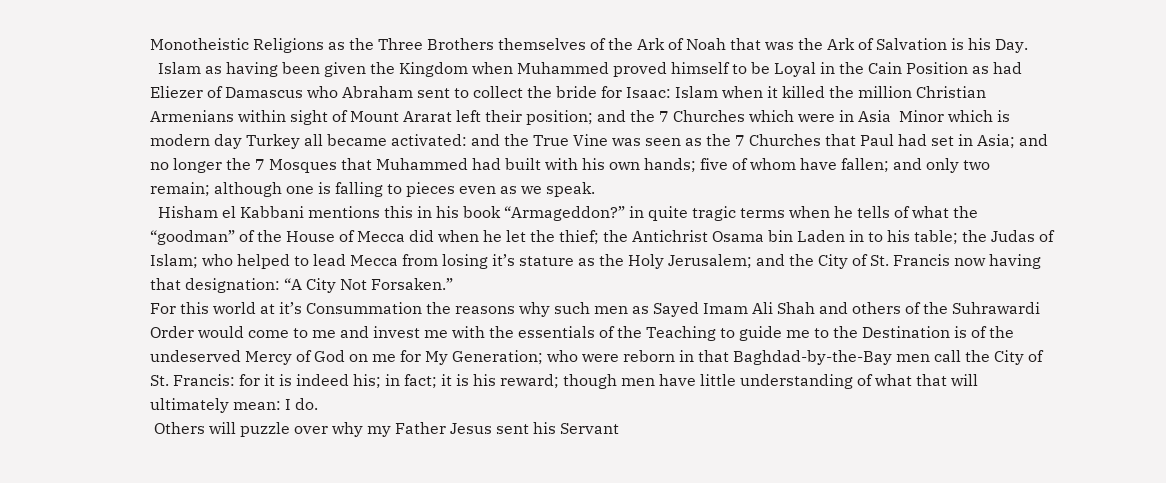Monotheistic Religions as the Three Brothers themselves of the Ark of Noah that was the Ark of Salvation is his Day.
  Islam as having been given the Kingdom when Muhammed proved himself to be Loyal in the Cain Position as had Eliezer of Damascus who Abraham sent to collect the bride for Isaac: Islam when it killed the million Christian Armenians within sight of Mount Ararat left their position; and the 7 Churches which were in Asia  Minor which is modern day Turkey all became activated: and the True Vine was seen as the 7 Churches that Paul had set in Asia; and no longer the 7 Mosques that Muhammed had built with his own hands; five of whom have fallen; and only two remain; although one is falling to pieces even as we speak.
  Hisham el Kabbani mentions this in his book “Armageddon?” in quite tragic terms when he tells of what the “goodman” of the House of Mecca did when he let the thief; the Antichrist Osama bin Laden in to his table; the Judas of Islam; who helped to lead Mecca from losing it’s stature as the Holy Jerusalem; and the City of St. Francis now having that designation: “A City Not Forsaken.”
For this world at it’s Consummation the reasons why such men as Sayed Imam Ali Shah and others of the Suhrawardi Order would come to me and invest me with the essentials of the Teaching to guide me to the Destination is of the undeserved Mercy of God on me for My Generation; who were reborn in that Baghdad-by-the-Bay men call the City of St. Francis: for it is indeed his; in fact; it is his reward; though men have little understanding of what that will ultimately mean: I do.
 Others will puzzle over why my Father Jesus sent his Servant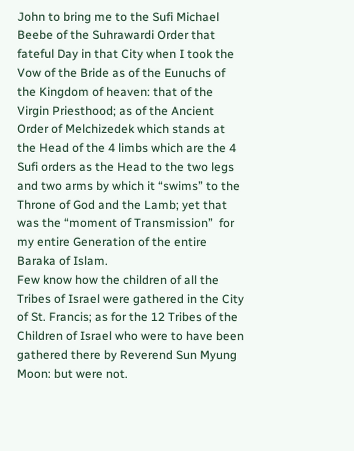John to bring me to the Sufi Michael Beebe of the Suhrawardi Order that  fateful Day in that City when I took the Vow of the Bride as of the Eunuchs of the Kingdom of heaven: that of the Virgin Priesthood; as of the Ancient Order of Melchizedek which stands at the Head of the 4 limbs which are the 4 Sufi orders as the Head to the two legs and two arms by which it “swims” to the Throne of God and the Lamb; yet that was the “moment of Transmission”  for my entire Generation of the entire Baraka of Islam.
Few know how the children of all the Tribes of Israel were gathered in the City of St. Francis; as for the 12 Tribes of the Children of Israel who were to have been gathered there by Reverend Sun Myung Moon: but were not.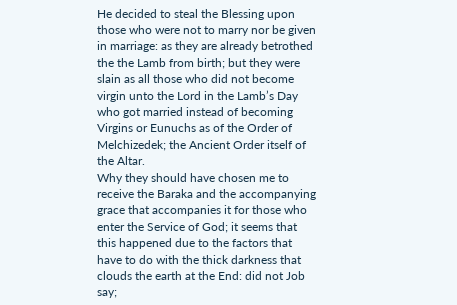He decided to steal the Blessing upon those who were not to marry nor be given in marriage: as they are already betrothed the the Lamb from birth; but they were slain as all those who did not become virgin unto the Lord in the Lamb’s Day who got married instead of becoming Virgins or Eunuchs as of the Order of Melchizedek; the Ancient Order itself of the Altar.
Why they should have chosen me to receive the Baraka and the accompanying grace that accompanies it for those who enter the Service of God; it seems that this happened due to the factors that have to do with the thick darkness that clouds the earth at the End: did not Job say;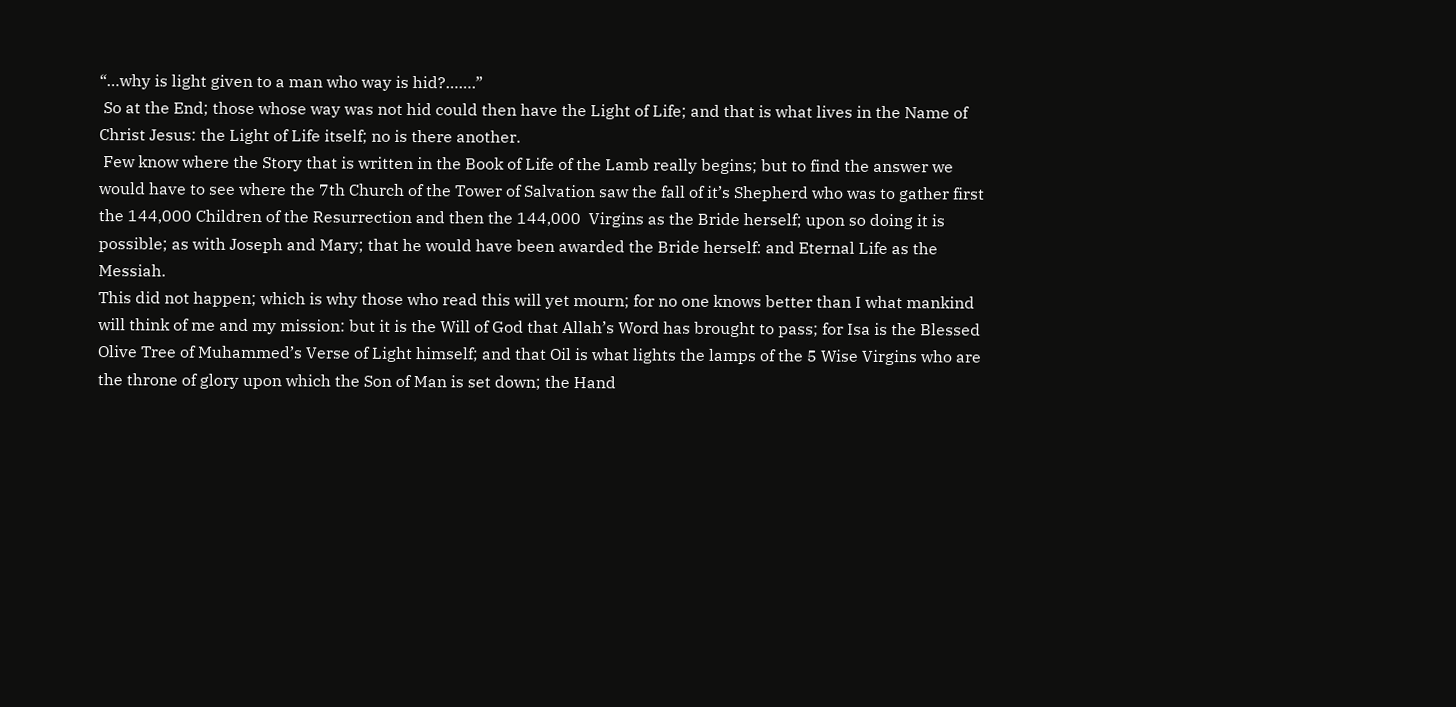“…why is light given to a man who way is hid?…….”
 So at the End; those whose way was not hid could then have the Light of Life; and that is what lives in the Name of Christ Jesus: the Light of Life itself; no is there another.
 Few know where the Story that is written in the Book of Life of the Lamb really begins; but to find the answer we would have to see where the 7th Church of the Tower of Salvation saw the fall of it’s Shepherd who was to gather first the 144,000 Children of the Resurrection and then the 144,000  Virgins as the Bride herself; upon so doing it is possible; as with Joseph and Mary; that he would have been awarded the Bride herself: and Eternal Life as the Messiah.
This did not happen; which is why those who read this will yet mourn; for no one knows better than I what mankind will think of me and my mission: but it is the Will of God that Allah’s Word has brought to pass; for Isa is the Blessed Olive Tree of Muhammed’s Verse of Light himself; and that Oil is what lights the lamps of the 5 Wise Virgins who are the throne of glory upon which the Son of Man is set down; the Hand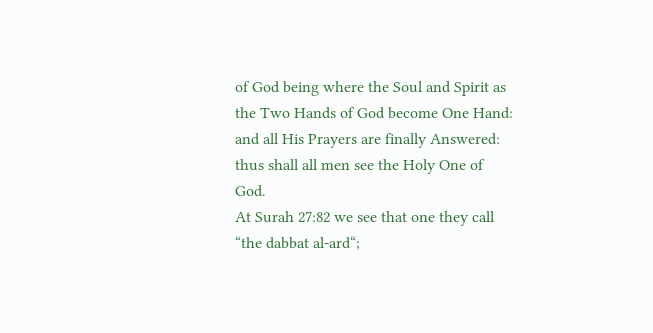of God being where the Soul and Spirit as the Two Hands of God become One Hand: and all His Prayers are finally Answered: thus shall all men see the Holy One of God.
At Surah 27:82 we see that one they call “the dabbat al-ard“;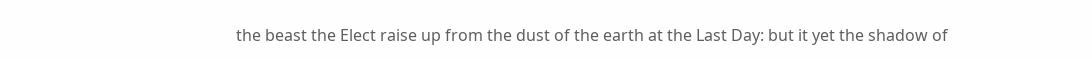the beast the Elect raise up from the dust of the earth at the Last Day: but it yet the shadow of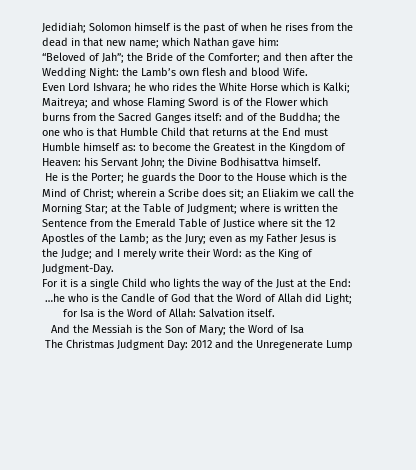Jedidiah; Solomon himself is the past of when he rises from the dead in that new name; which Nathan gave him:
“Beloved of Jah”; the Bride of the Comforter; and then after the Wedding Night: the Lamb’s own flesh and blood Wife.
Even Lord Ishvara; he who rides the White Horse which is Kalki; Maitreya; and whose Flaming Sword is of the Flower which burns from the Sacred Ganges itself: and of the Buddha; the one who is that Humble Child that returns at the End must Humble himself as: to become the Greatest in the Kingdom of Heaven: his Servant John; the Divine Bodhisattva himself.
 He is the Porter; he guards the Door to the House which is the Mind of Christ; wherein a Scribe does sit; an Eliakim we call the Morning Star; at the Table of Judgment; where is written the Sentence from the Emerald Table of Justice where sit the 12 Apostles of the Lamb; as the Jury; even as my Father Jesus is the Judge; and I merely write their Word: as the King of Judgment-Day.
For it is a single Child who lights the way of the Just at the End:
 …he who is the Candle of God that the Word of Allah did Light;
       for Isa is the Word of Allah: Salvation itself.
   And the Messiah is the Son of Mary; the Word of Isa
 The Christmas Judgment Day: 2012 and the Unregenerate Lump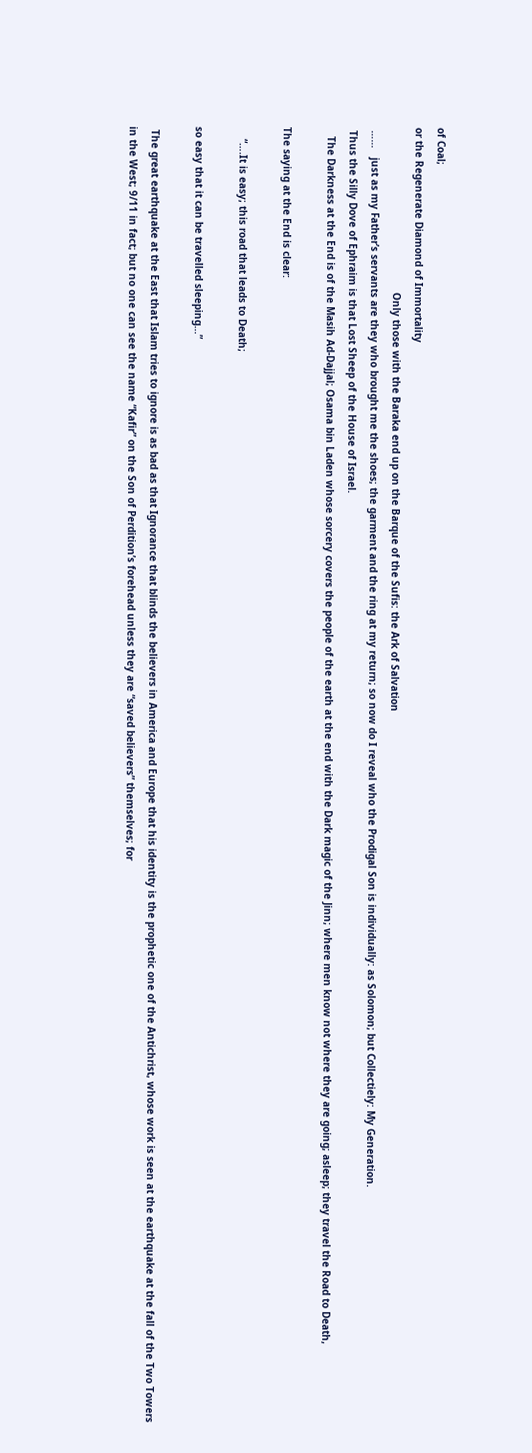of Coal;
or the Regenerate Diamond of Immortality
                                                       Only those with the Baraka end up on the Barque of the Sufis: the Ark of Salvation
 ……   just as my Father’s servants are they who brought me the shoes; the garment and the ring at my return; so now do I reveal who the Prodigal Son is individually: as Solomon; but Collectiely: My Generation.
 Thus the Silly Dove of Ephraim is that Lost Sheep of the House of Israel.
   The Darkness at the End is of the Masih Ad-Dajjal; Osama bin Laden whose sorcery covers the people of the earth at the end with the Dark magic of the Jinn; where men know not where they are going; asleep; they travel the Road to Death,

The saying at the End is clear:

    “….It is easy; this road that leads to Death;

so easy that it can be travelled sleeping…”

 The great earthquake at the East that Islam tries to ignore is as bad as that Ignorance that blinds the believers in America and Europe that his identity is the prophetic one of the Antichrist, whose work is seen at the earthquake at the fall of the Two Towers in the West; 9/11 in fact; but no one can see the name “Kafir” on the Son of Perdition’s forehead unless they are “saved believers” themselves; for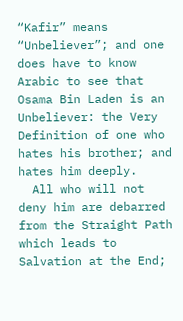“Kafir” means “Unbeliever”; and one does have to know Arabic to see that Osama Bin Laden is an Unbeliever: the Very Definition of one who hates his brother; and hates him deeply.
  All who will not deny him are debarred from the Straight Path which leads to Salvation at the End;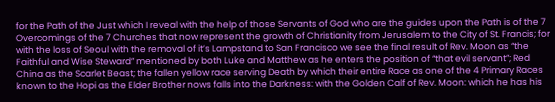for the Path of the Just which I reveal with the help of those Servants of God who are the guides upon the Path is of the 7 Overcomings of the 7 Churches that now represent the growth of Christianity from Jerusalem to the City of St. Francis; for with the loss of Seoul with the removal of it’s Lampstand to San Francisco we see the final result of Rev. Moon as “the Faithful and Wise Steward” mentioned by both Luke and Matthew as he enters the position of “that evil servant”; Red China as the Scarlet Beast; the fallen yellow race serving Death by which their entire Race as one of the 4 Primary Races known to the Hopi as the Elder Brother nows falls into the Darkness: with the Golden Calf of Rev. Moon: which he has his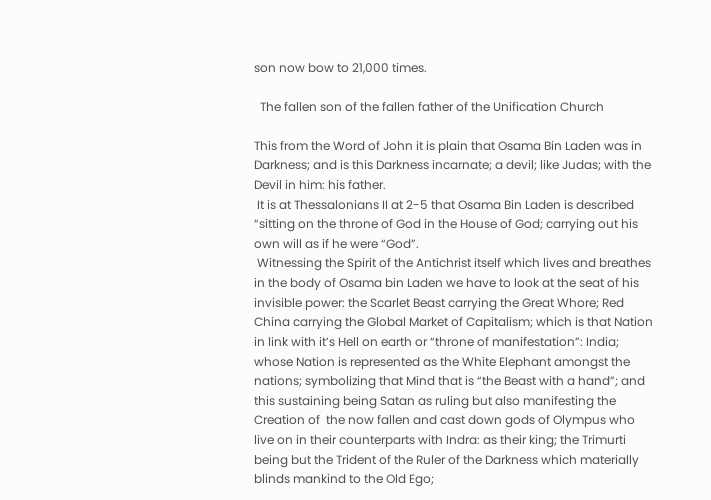son now bow to 21,000 times.

  The fallen son of the fallen father of the Unification Church

This from the Word of John it is plain that Osama Bin Laden was in Darkness; and is this Darkness incarnate; a devil; like Judas; with the Devil in him: his father.
 It is at Thessalonians II at 2-5 that Osama Bin Laden is described “sitting on the throne of God in the House of God; carrying out his own will as if he were “God”.
 Witnessing the Spirit of the Antichrist itself which lives and breathes in the body of Osama bin Laden we have to look at the seat of his invisible power: the Scarlet Beast carrying the Great Whore; Red China carrying the Global Market of Capitalism; which is that Nation in link with it’s Hell on earth or “throne of manifestation”: India; whose Nation is represented as the White Elephant amongst the nations; symbolizing that Mind that is “the Beast with a hand”; and this sustaining being Satan as ruling but also manifesting the Creation of  the now fallen and cast down gods of Olympus who live on in their counterparts with Indra: as their king; the Trimurti being but the Trident of the Ruler of the Darkness which materially blinds mankind to the Old Ego;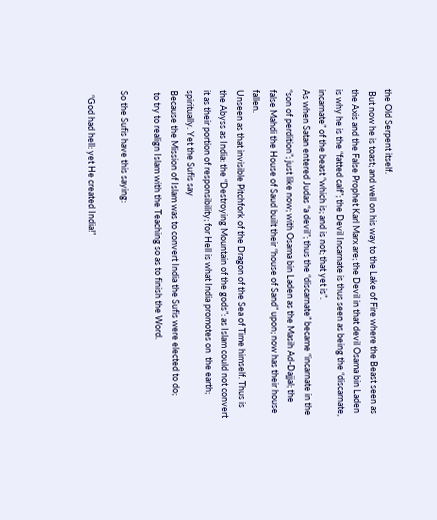the Old Serpent itself.
 But now he is toast; and well on his way to the Lake of Fire where the Beast seen as the Axis and the False Prophet Karl Marx are; the Devil in that devil Osama bin Laden is why he is the “fatted calf”; the Devil Incarnate is thus seen as being the “discarnate, incarnate” of the beast “which is; and is not; that yet is”.
As when Satan entered Judas “a devil”; thus the “discarnate” became “incarnate in the “son of perdition”; just like now; with Osama bin Laden as the Masih Ad-Dajjal; the false Mahdi the House of Saud built their “house of Sand” upon; now has their house fallen.
Unseen as that invisible Pitchfork of the Dragon of the Sea of Time himself. Thus is the Abyss as India: the “Destroying Mountain of the gods”: as Islam could not convert it as their portion of responsibility; for Hell is what India promotes on  the earth; spiritually. Yet the Sufis say
Because the Mission of Islam was to convert India the Sufis were elected to do;
 to try to realign Islam with the Teaching so as to finish the Word.

So the Sufis have this saying:

  “God had hell: yet He created India!”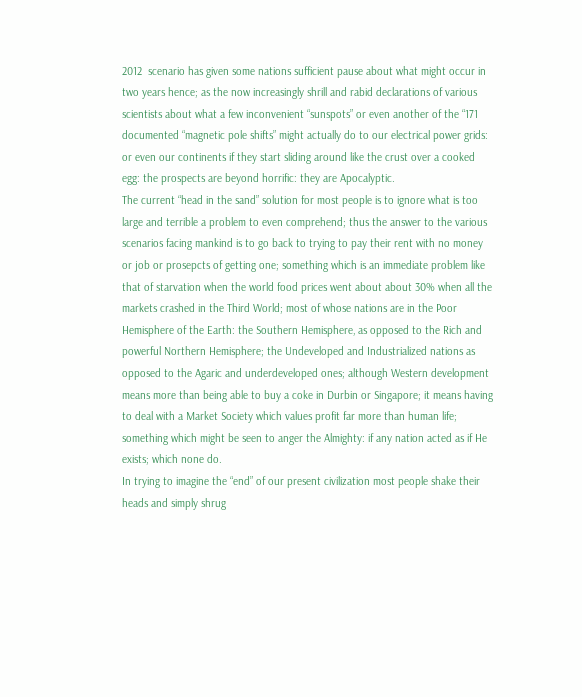2012  scenario has given some nations sufficient pause about what might occur in two years hence; as the now increasingly shrill and rabid declarations of various scientists about what a few inconvenient “sunspots” or even another of the “171 documented “magnetic pole shifts” might actually do to our electrical power grids: or even our continents if they start sliding around like the crust over a cooked egg: the prospects are beyond horrific: they are Apocalyptic.
The current “head in the sand” solution for most people is to ignore what is too large and terrible a problem to even comprehend; thus the answer to the various scenarios facing mankind is to go back to trying to pay their rent with no money or job or prosepcts of getting one; something which is an immediate problem like that of starvation when the world food prices went about about 30% when all the markets crashed in the Third World; most of whose nations are in the Poor Hemisphere of the Earth: the Southern Hemisphere, as opposed to the Rich and powerful Northern Hemisphere; the Undeveloped and Industrialized nations as opposed to the Agaric and underdeveloped ones; although Western development means more than being able to buy a coke in Durbin or Singapore; it means having to deal with a Market Society which values profit far more than human life; something which might be seen to anger the Almighty: if any nation acted as if He exists; which none do.
In trying to imagine the “end” of our present civilization most people shake their heads and simply shrug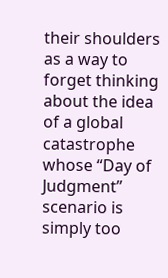their shoulders as a way to forget thinking about the idea of a global catastrophe whose “Day of Judgment” scenario is simply too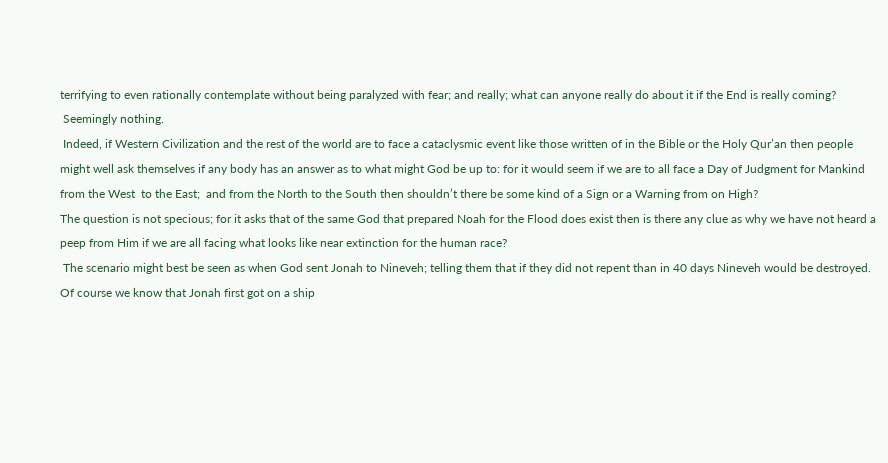terrifying to even rationally contemplate without being paralyzed with fear; and really; what can anyone really do about it if the End is really coming?
 Seemingly nothing.
 Indeed, if Western Civilization and the rest of the world are to face a cataclysmic event like those written of in the Bible or the Holy Qur’an then people might well ask themselves if any body has an answer as to what might God be up to: for it would seem if we are to all face a Day of Judgment for Mankind from the West  to the East;  and from the North to the South then shouldn’t there be some kind of a Sign or a Warning from on High?
The question is not specious; for it asks that of the same God that prepared Noah for the Flood does exist then is there any clue as why we have not heard a peep from Him if we are all facing what looks like near extinction for the human race?
 The scenario might best be seen as when God sent Jonah to Nineveh; telling them that if they did not repent than in 40 days Nineveh would be destroyed.  Of course we know that Jonah first got on a ship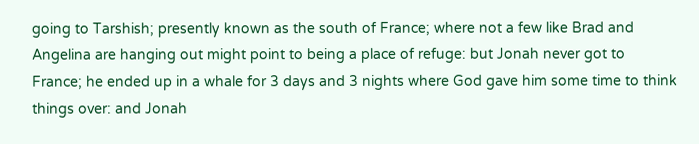going to Tarshish; presently known as the south of France; where not a few like Brad and Angelina are hanging out might point to being a place of refuge: but Jonah never got to France; he ended up in a whale for 3 days and 3 nights where God gave him some time to think things over: and Jonah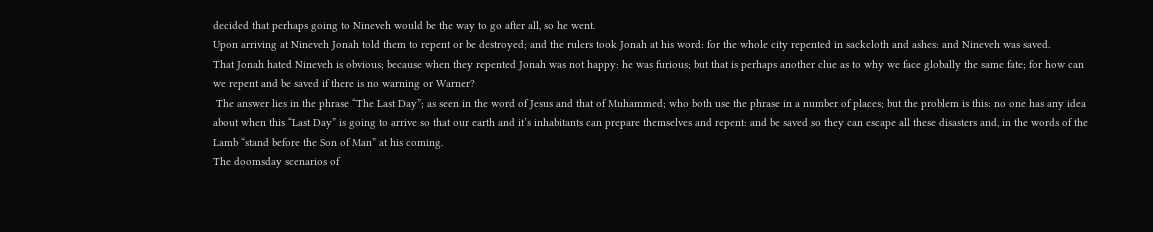decided that perhaps going to Nineveh would be the way to go after all, so he went.
Upon arriving at Nineveh Jonah told them to repent or be destroyed; and the rulers took Jonah at his word: for the whole city repented in sackcloth and ashes: and Nineveh was saved.
That Jonah hated Nineveh is obvious; because when they repented Jonah was not happy: he was furious; but that is perhaps another clue as to why we face globally the same fate; for how can we repent and be saved if there is no warning or Warner?
 The answer lies in the phrase “The Last Day”; as seen in the word of Jesus and that of Muhammed; who both use the phrase in a number of places; but the problem is this: no one has any idea about when this “Last Day” is going to arrive so that our earth and it’s inhabitants can prepare themselves and repent: and be saved so they can escape all these disasters and, in the words of the Lamb “stand before the Son of Man” at his coming.
The doomsday scenarios of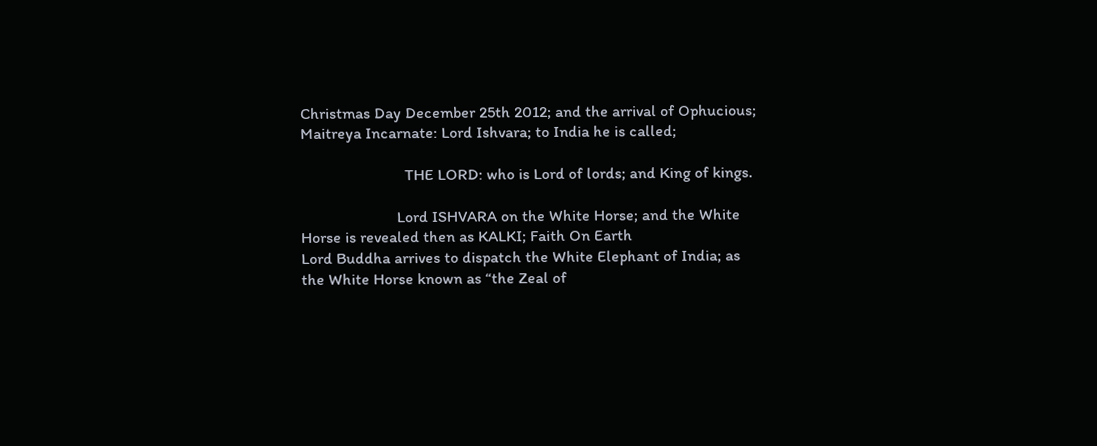Christmas Day December 25th 2012; and the arrival of Ophucious;
Maitreya Incarnate: Lord Ishvara; to India he is called;

                          THE LORD: who is Lord of lords; and King of kings.

                        Lord ISHVARA on the White Horse; and the White Horse is revealed then as KALKI; Faith On Earth
Lord Buddha arrives to dispatch the White Elephant of India; as the White Horse known as “the Zeal of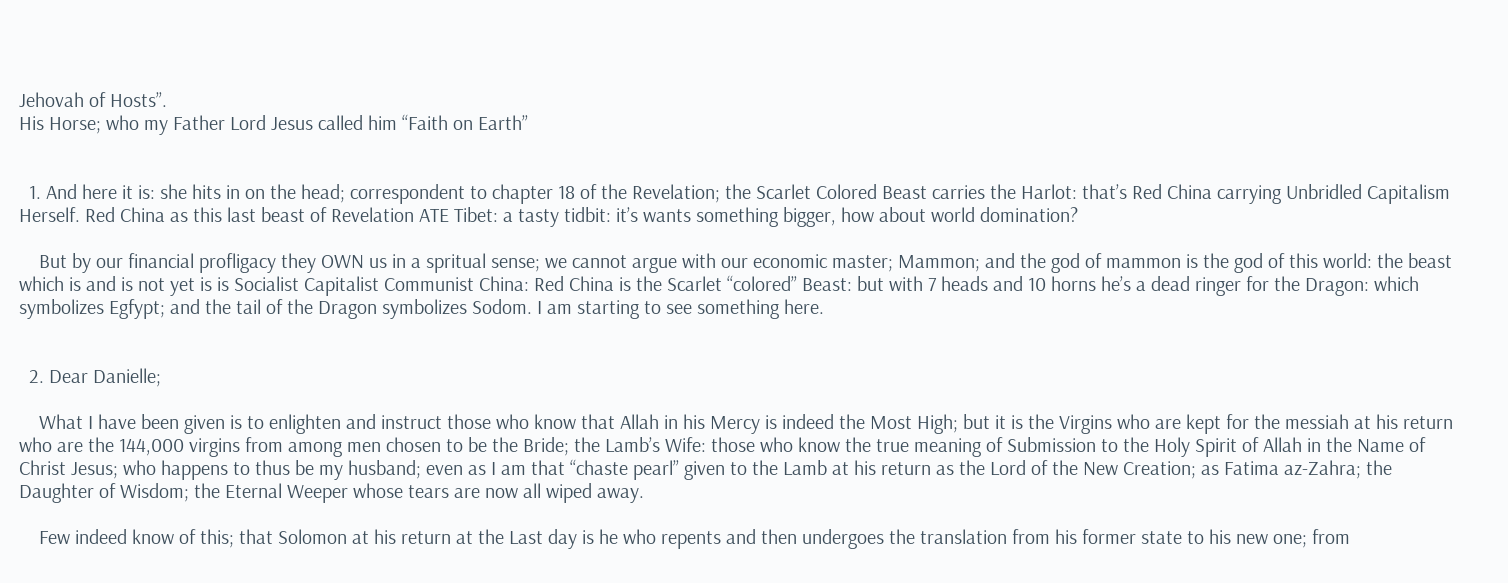Jehovah of Hosts”.
His Horse; who my Father Lord Jesus called him “Faith on Earth”


  1. And here it is: she hits in on the head; correspondent to chapter 18 of the Revelation; the Scarlet Colored Beast carries the Harlot: that’s Red China carrying Unbridled Capitalism Herself. Red China as this last beast of Revelation ATE Tibet: a tasty tidbit: it’s wants something bigger, how about world domination?

    But by our financial profligacy they OWN us in a spritual sense; we cannot argue with our economic master; Mammon; and the god of mammon is the god of this world: the beast which is and is not yet is is Socialist Capitalist Communist China: Red China is the Scarlet “colored” Beast: but with 7 heads and 10 horns he’s a dead ringer for the Dragon: which symbolizes Egfypt; and the tail of the Dragon symbolizes Sodom. I am starting to see something here.


  2. Dear Danielle;

    What I have been given is to enlighten and instruct those who know that Allah in his Mercy is indeed the Most High; but it is the Virgins who are kept for the messiah at his return who are the 144,000 virgins from among men chosen to be the Bride; the Lamb’s Wife: those who know the true meaning of Submission to the Holy Spirit of Allah in the Name of Christ Jesus; who happens to thus be my husband; even as I am that “chaste pearl” given to the Lamb at his return as the Lord of the New Creation; as Fatima az-Zahra; the Daughter of Wisdom; the Eternal Weeper whose tears are now all wiped away.

    Few indeed know of this; that Solomon at his return at the Last day is he who repents and then undergoes the translation from his former state to his new one; from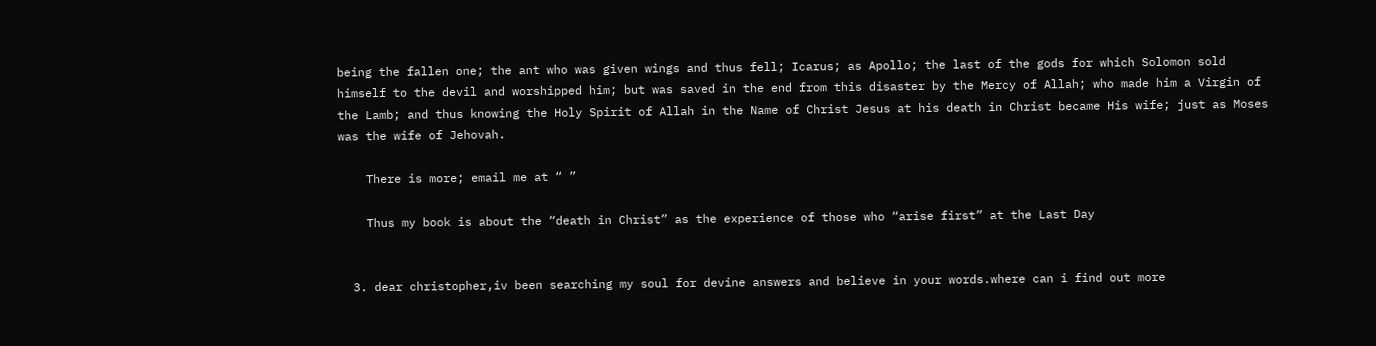being the fallen one; the ant who was given wings and thus fell; Icarus; as Apollo; the last of the gods for which Solomon sold himself to the devil and worshipped him; but was saved in the end from this disaster by the Mercy of Allah; who made him a Virgin of the Lamb; and thus knowing the Holy Spirit of Allah in the Name of Christ Jesus at his death in Christ became His wife; just as Moses was the wife of Jehovah.

    There is more; email me at “ ”

    Thus my book is about the “death in Christ” as the experience of those who “arise first” at the Last Day


  3. dear christopher,iv been searching my soul for devine answers and believe in your words.where can i find out more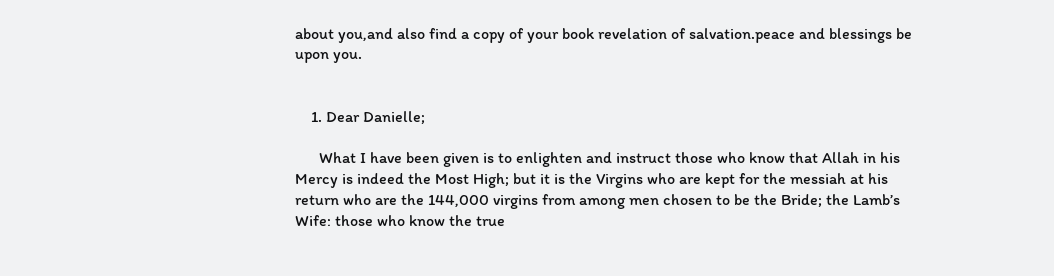about you,and also find a copy of your book revelation of salvation.peace and blessings be upon you.


    1. Dear Danielle;

      What I have been given is to enlighten and instruct those who know that Allah in his Mercy is indeed the Most High; but it is the Virgins who are kept for the messiah at his return who are the 144,000 virgins from among men chosen to be the Bride; the Lamb’s Wife: those who know the true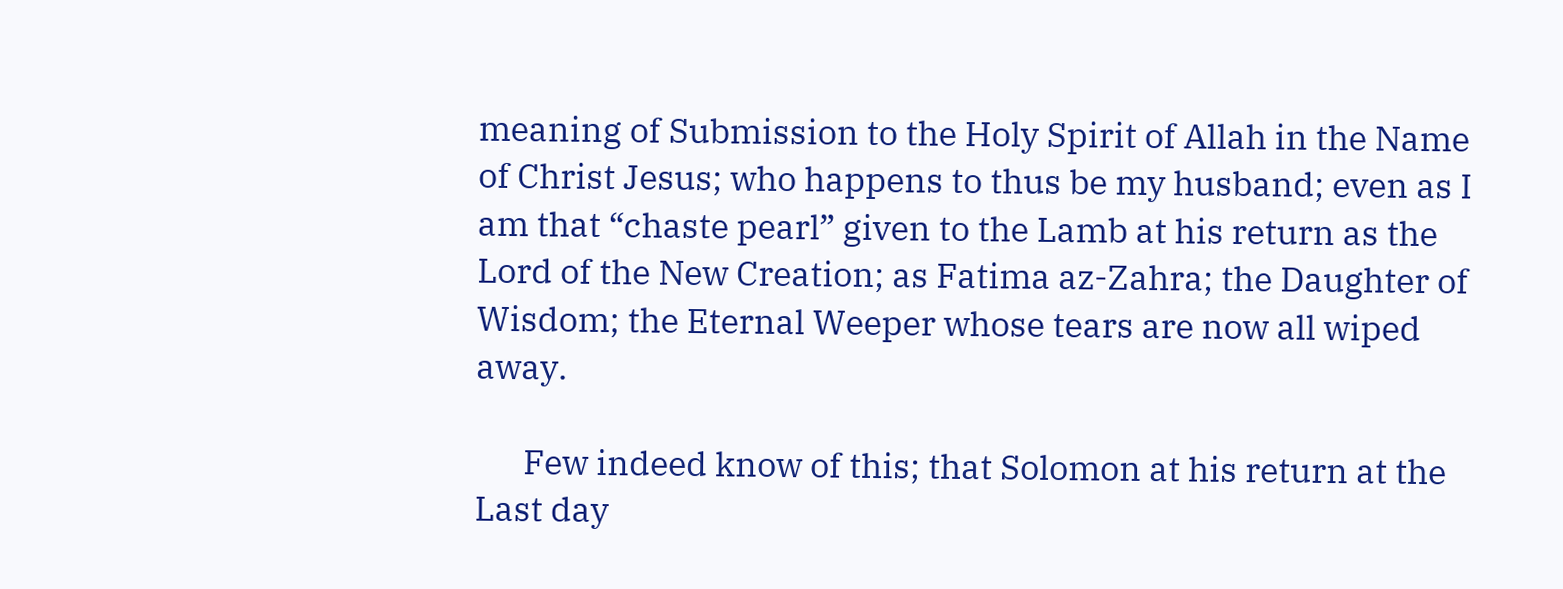meaning of Submission to the Holy Spirit of Allah in the Name of Christ Jesus; who happens to thus be my husband; even as I am that “chaste pearl” given to the Lamb at his return as the Lord of the New Creation; as Fatima az-Zahra; the Daughter of Wisdom; the Eternal Weeper whose tears are now all wiped away.

      Few indeed know of this; that Solomon at his return at the Last day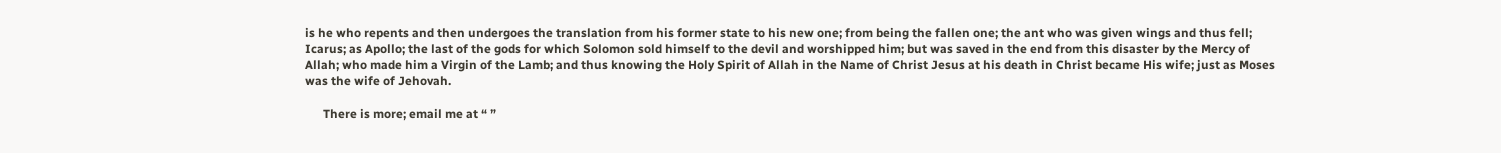is he who repents and then undergoes the translation from his former state to his new one; from being the fallen one; the ant who was given wings and thus fell; Icarus; as Apollo; the last of the gods for which Solomon sold himself to the devil and worshipped him; but was saved in the end from this disaster by the Mercy of Allah; who made him a Virgin of the Lamb; and thus knowing the Holy Spirit of Allah in the Name of Christ Jesus at his death in Christ became His wife; just as Moses was the wife of Jehovah.

      There is more; email me at “ ”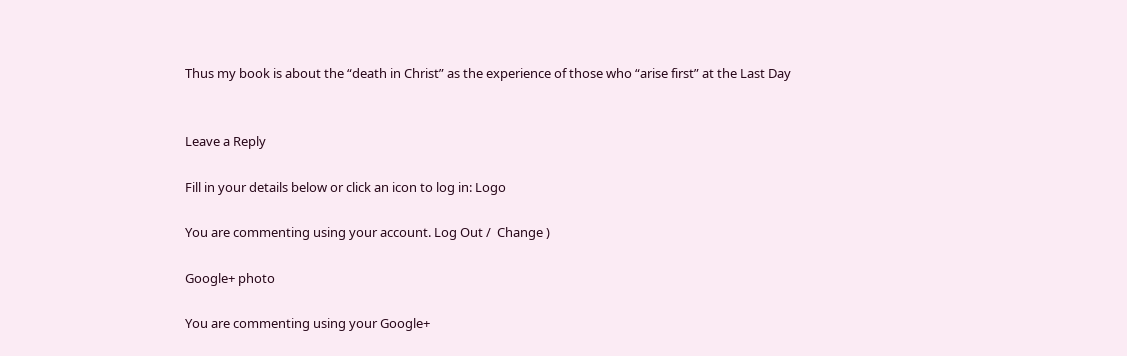Thus my book is about the “death in Christ” as the experience of those who “arise first” at the Last Day


Leave a Reply

Fill in your details below or click an icon to log in: Logo

You are commenting using your account. Log Out /  Change )

Google+ photo

You are commenting using your Google+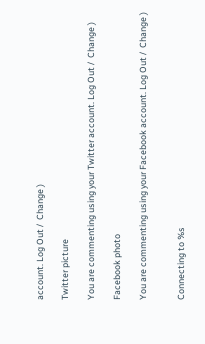account. Log Out /  Change )

Twitter picture

You are commenting using your Twitter account. Log Out /  Change )

Facebook photo

You are commenting using your Facebook account. Log Out /  Change )


Connecting to %s